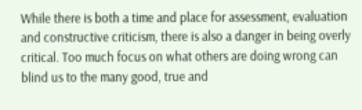While there is both a time and place for assessment, evaluation and constructive criticism, there is also a danger in being overly critical. Too much focus on what others are doing wrong can blind us to the many good, true and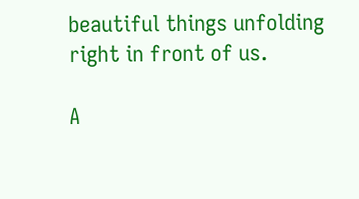beautiful things unfolding right in front of us.

A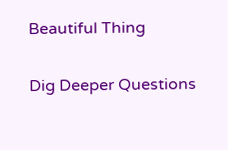Beautiful Thing

Dig Deeper Questions